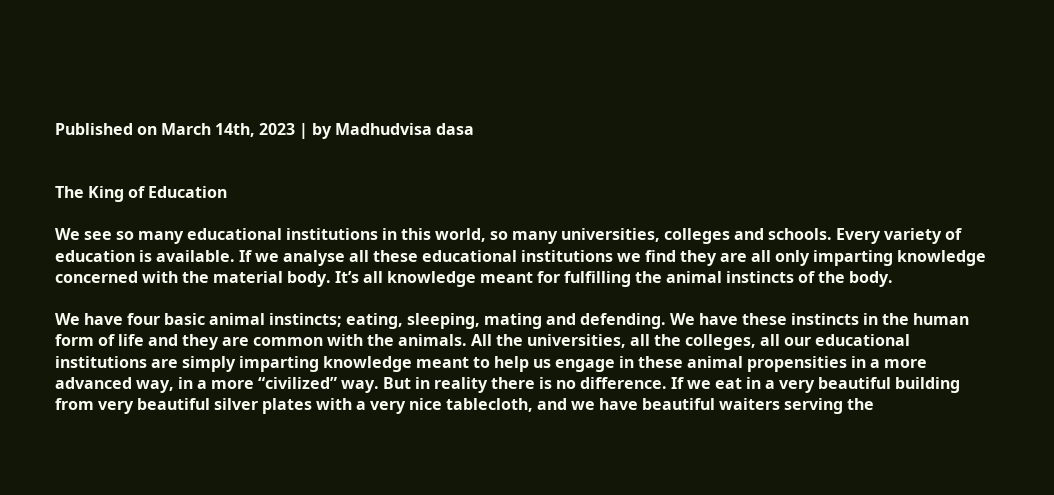Published on March 14th, 2023 | by Madhudvisa dasa


The King of Education

We see so many educational institutions in this world, so many universities, colleges and schools. Every variety of education is available. If we analyse all these educational institutions we find they are all only imparting knowledge concerned with the material body. It’s all knowledge meant for fulfilling the animal instincts of the body.

We have four basic animal instincts; eating, sleeping, mating and defending. We have these instincts in the human form of life and they are common with the animals. All the universities, all the colleges, all our educational institutions are simply imparting knowledge meant to help us engage in these animal propensities in a more advanced way, in a more “civilized” way. But in reality there is no difference. If we eat in a very beautiful building from very beautiful silver plates with a very nice tablecloth, and we have beautiful waiters serving the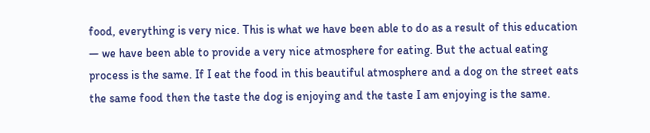food, everything is very nice. This is what we have been able to do as a result of this education — we have been able to provide a very nice atmosphere for eating. But the actual eating process is the same. If I eat the food in this beautiful atmosphere and a dog on the street eats the same food then the taste the dog is enjoying and the taste I am enjoying is the same.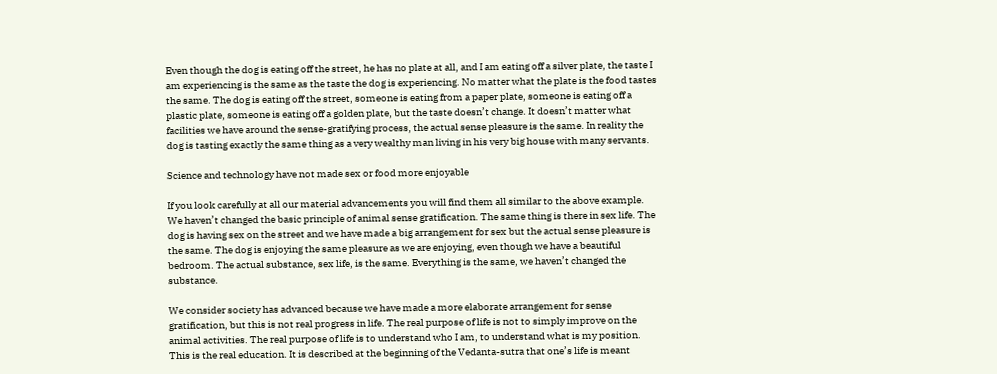Even though the dog is eating off the street, he has no plate at all, and I am eating off a silver plate, the taste I am experiencing is the same as the taste the dog is experiencing. No matter what the plate is the food tastes the same. The dog is eating off the street, someone is eating from a paper plate, someone is eating off a plastic plate, someone is eating off a golden plate, but the taste doesn’t change. It doesn’t matter what facilities we have around the sense-gratifying process, the actual sense pleasure is the same. In reality the dog is tasting exactly the same thing as a very wealthy man living in his very big house with many servants.

Science and technology have not made sex or food more enjoyable

If you look carefully at all our material advancements you will find them all similar to the above example. We haven’t changed the basic principle of animal sense gratification. The same thing is there in sex life. The dog is having sex on the street and we have made a big arrangement for sex but the actual sense pleasure is the same. The dog is enjoying the same pleasure as we are enjoying, even though we have a beautiful bedroom. The actual substance, sex life, is the same. Everything is the same, we haven’t changed the substance.

We consider society has advanced because we have made a more elaborate arrangement for sense gratification, but this is not real progress in life. The real purpose of life is not to simply improve on the animal activities. The real purpose of life is to understand who I am, to understand what is my position. This is the real education. It is described at the beginning of the Vedanta-sutra that one’s life is meant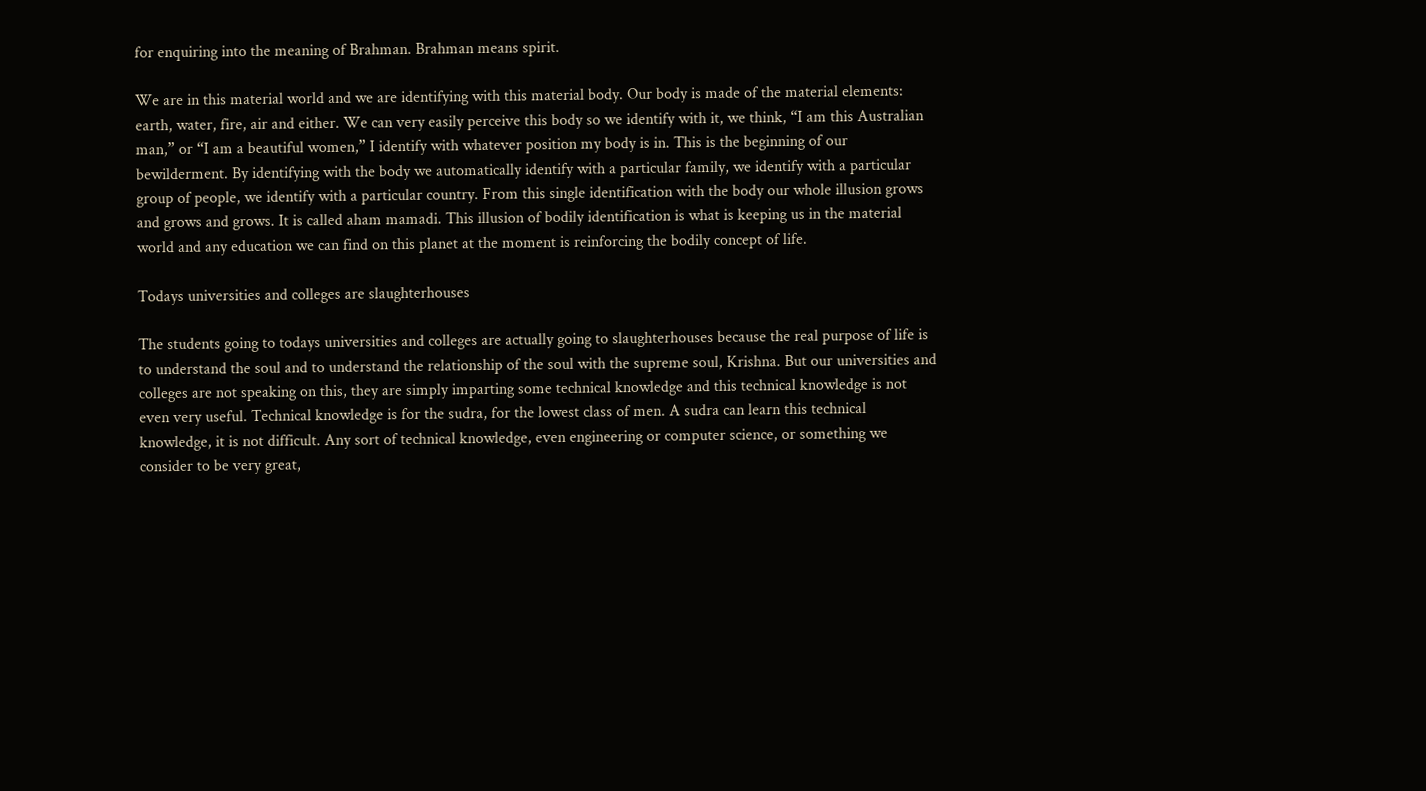for enquiring into the meaning of Brahman. Brahman means spirit.

We are in this material world and we are identifying with this material body. Our body is made of the material elements: earth, water, fire, air and either. We can very easily perceive this body so we identify with it, we think, “I am this Australian man,” or “I am a beautiful women,” I identify with whatever position my body is in. This is the beginning of our bewilderment. By identifying with the body we automatically identify with a particular family, we identify with a particular group of people, we identify with a particular country. From this single identification with the body our whole illusion grows and grows and grows. It is called aham mamadi. This illusion of bodily identification is what is keeping us in the material world and any education we can find on this planet at the moment is reinforcing the bodily concept of life.

Todays universities and colleges are slaughterhouses

The students going to todays universities and colleges are actually going to slaughterhouses because the real purpose of life is to understand the soul and to understand the relationship of the soul with the supreme soul, Krishna. But our universities and colleges are not speaking on this, they are simply imparting some technical knowledge and this technical knowledge is not even very useful. Technical knowledge is for the sudra, for the lowest class of men. A sudra can learn this technical knowledge, it is not difficult. Any sort of technical knowledge, even engineering or computer science, or something we consider to be very great,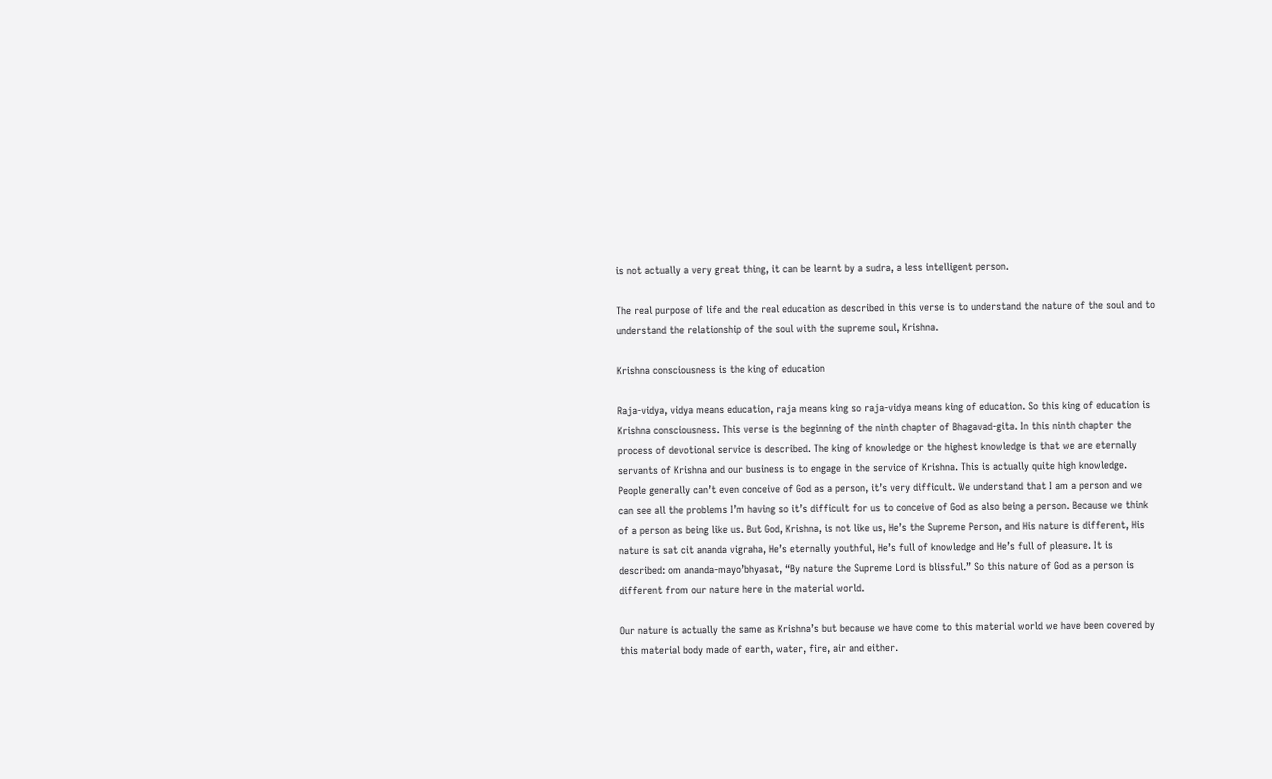is not actually a very great thing, it can be learnt by a sudra, a less intelligent person.

The real purpose of life and the real education as described in this verse is to understand the nature of the soul and to understand the relationship of the soul with the supreme soul, Krishna.

Krishna consciousness is the king of education

Raja-vidya, vidya means education, raja means king so raja-vidya means king of education. So this king of education is Krishna consciousness. This verse is the beginning of the ninth chapter of Bhagavad-gita. In this ninth chapter the process of devotional service is described. The king of knowledge or the highest knowledge is that we are eternally servants of Krishna and our business is to engage in the service of Krishna. This is actually quite high knowledge. People generally can’t even conceive of God as a person, it’s very difficult. We understand that I am a person and we can see all the problems I’m having so it’s difficult for us to conceive of God as also being a person. Because we think of a person as being like us. But God, Krishna, is not like us, He’s the Supreme Person, and His nature is different, His nature is sat cit ananda vigraha, He’s eternally youthful, He’s full of knowledge and He’s full of pleasure. It is described: om ananda-mayo’bhyasat, “By nature the Supreme Lord is blissful.” So this nature of God as a person is different from our nature here in the material world.

Our nature is actually the same as Krishna’s but because we have come to this material world we have been covered by this material body made of earth, water, fire, air and either.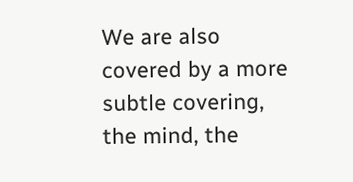We are also covered by a more subtle covering, the mind, the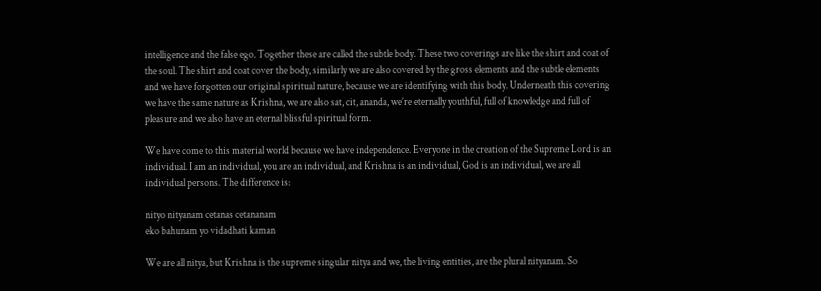intelligence and the false ego. Together these are called the subtle body. These two coverings are like the shirt and coat of the soul. The shirt and coat cover the body, similarly we are also covered by the gross elements and the subtle elements and we have forgotten our original spiritual nature, because we are identifying with this body. Underneath this covering we have the same nature as Krishna, we are also sat, cit, ananda, we’re eternally youthful, full of knowledge and full of pleasure and we also have an eternal blissful spiritual form.

We have come to this material world because we have independence. Everyone in the creation of the Supreme Lord is an individual. I am an individual, you are an individual, and Krishna is an individual, God is an individual, we are all individual persons. The difference is:

nityo nityanam cetanas cetananam
eko bahunam yo vidadhati kaman

We are all nitya, but Krishna is the supreme singular nitya and we, the living entities, are the plural nityanam. So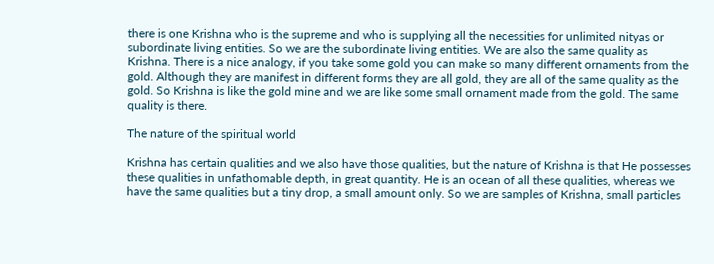there is one Krishna who is the supreme and who is supplying all the necessities for unlimited nityas or subordinate living entities. So we are the subordinate living entities. We are also the same quality as Krishna. There is a nice analogy, if you take some gold you can make so many different ornaments from the gold. Although they are manifest in different forms they are all gold, they are all of the same quality as the gold. So Krishna is like the gold mine and we are like some small ornament made from the gold. The same quality is there.

The nature of the spiritual world

Krishna has certain qualities and we also have those qualities, but the nature of Krishna is that He possesses these qualities in unfathomable depth, in great quantity. He is an ocean of all these qualities, whereas we have the same qualities but a tiny drop, a small amount only. So we are samples of Krishna, small particles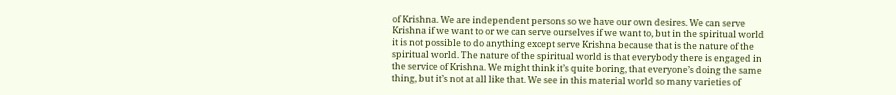of Krishna. We are independent persons so we have our own desires. We can serve Krishna if we want to or we can serve ourselves if we want to, but in the spiritual world it is not possible to do anything except serve Krishna because that is the nature of the spiritual world. The nature of the spiritual world is that everybody there is engaged in the service of Krishna. We might think it’s quite boring, that everyone’s doing the same thing, but it’s not at all like that. We see in this material world so many varieties of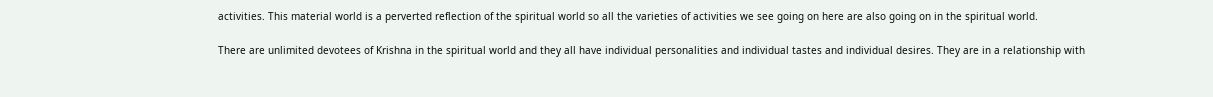activities. This material world is a perverted reflection of the spiritual world so all the varieties of activities we see going on here are also going on in the spiritual world.

There are unlimited devotees of Krishna in the spiritual world and they all have individual personalities and individual tastes and individual desires. They are in a relationship with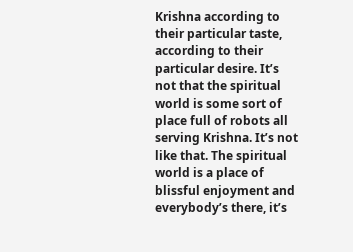Krishna according to their particular taste, according to their particular desire. It’s not that the spiritual world is some sort of place full of robots all serving Krishna. It’s not like that. The spiritual world is a place of blissful enjoyment and everybody’s there, it’s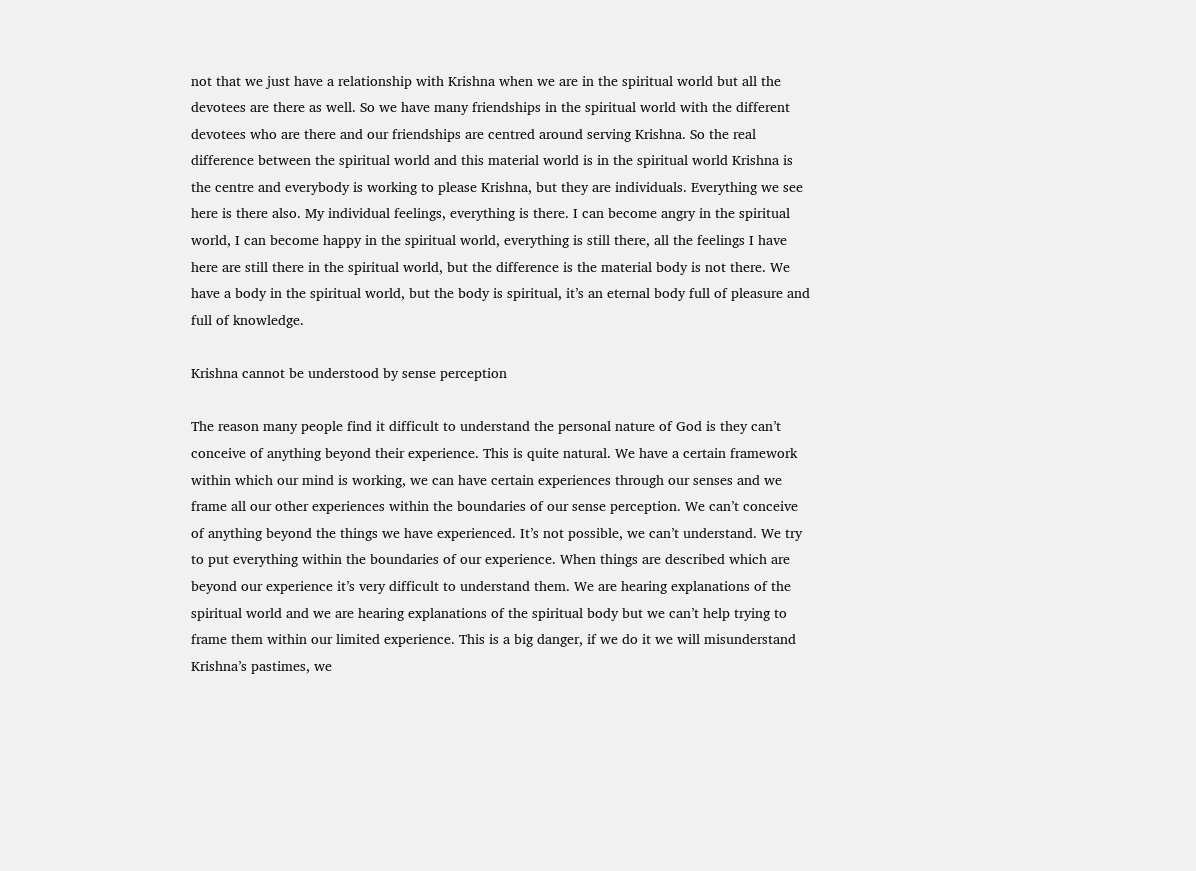not that we just have a relationship with Krishna when we are in the spiritual world but all the devotees are there as well. So we have many friendships in the spiritual world with the different devotees who are there and our friendships are centred around serving Krishna. So the real difference between the spiritual world and this material world is in the spiritual world Krishna is the centre and everybody is working to please Krishna, but they are individuals. Everything we see here is there also. My individual feelings, everything is there. I can become angry in the spiritual world, I can become happy in the spiritual world, everything is still there, all the feelings I have here are still there in the spiritual world, but the difference is the material body is not there. We have a body in the spiritual world, but the body is spiritual, it’s an eternal body full of pleasure and full of knowledge.

Krishna cannot be understood by sense perception

The reason many people find it difficult to understand the personal nature of God is they can’t conceive of anything beyond their experience. This is quite natural. We have a certain framework within which our mind is working, we can have certain experiences through our senses and we frame all our other experiences within the boundaries of our sense perception. We can’t conceive of anything beyond the things we have experienced. It’s not possible, we can’t understand. We try to put everything within the boundaries of our experience. When things are described which are beyond our experience it’s very difficult to understand them. We are hearing explanations of the spiritual world and we are hearing explanations of the spiritual body but we can’t help trying to frame them within our limited experience. This is a big danger, if we do it we will misunderstand Krishna’s pastimes, we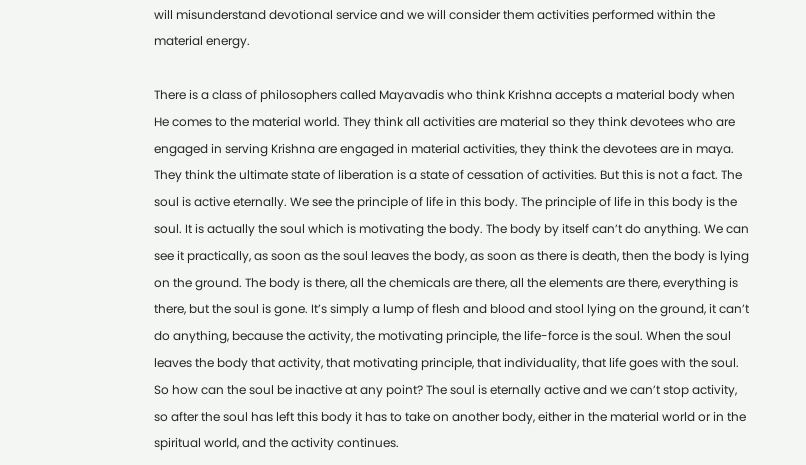will misunderstand devotional service and we will consider them activities performed within the material energy.

There is a class of philosophers called Mayavadis who think Krishna accepts a material body when He comes to the material world. They think all activities are material so they think devotees who are engaged in serving Krishna are engaged in material activities, they think the devotees are in maya. They think the ultimate state of liberation is a state of cessation of activities. But this is not a fact. The soul is active eternally. We see the principle of life in this body. The principle of life in this body is the soul. It is actually the soul which is motivating the body. The body by itself can’t do anything. We can see it practically, as soon as the soul leaves the body, as soon as there is death, then the body is lying on the ground. The body is there, all the chemicals are there, all the elements are there, everything is there, but the soul is gone. It’s simply a lump of flesh and blood and stool lying on the ground, it can’t do anything, because the activity, the motivating principle, the life-force is the soul. When the soul leaves the body that activity, that motivating principle, that individuality, that life goes with the soul. So how can the soul be inactive at any point? The soul is eternally active and we can’t stop activity, so after the soul has left this body it has to take on another body, either in the material world or in the spiritual world, and the activity continues.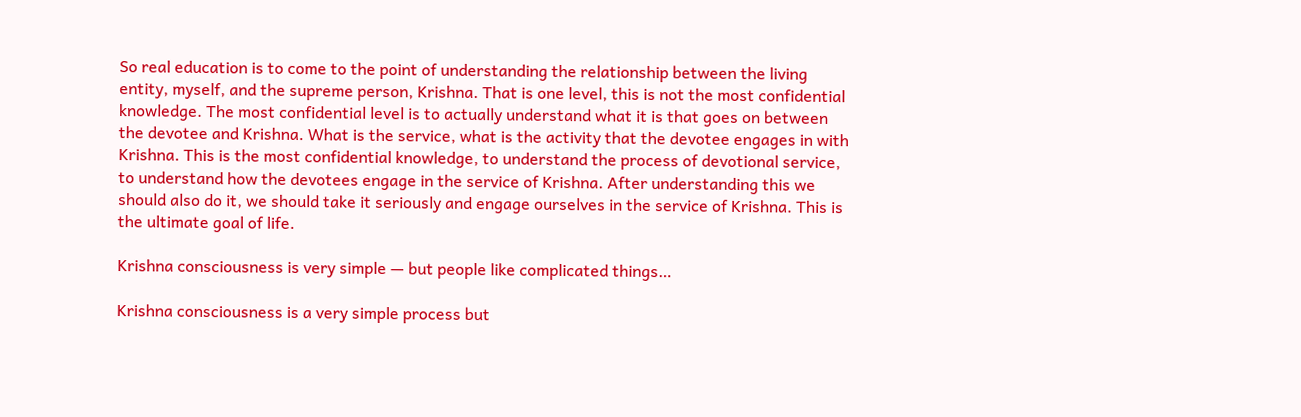So real education is to come to the point of understanding the relationship between the living entity, myself, and the supreme person, Krishna. That is one level, this is not the most confidential knowledge. The most confidential level is to actually understand what it is that goes on between the devotee and Krishna. What is the service, what is the activity that the devotee engages in with Krishna. This is the most confidential knowledge, to understand the process of devotional service, to understand how the devotees engage in the service of Krishna. After understanding this we should also do it, we should take it seriously and engage ourselves in the service of Krishna. This is the ultimate goal of life.

Krishna consciousness is very simple — but people like complicated things…

Krishna consciousness is a very simple process but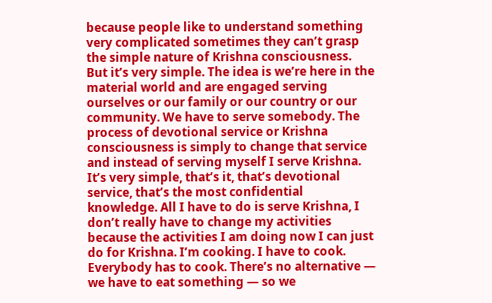because people like to understand something very complicated sometimes they can’t grasp the simple nature of Krishna consciousness. But it’s very simple. The idea is we’re here in the material world and are engaged serving ourselves or our family or our country or our community. We have to serve somebody. The process of devotional service or Krishna consciousness is simply to change that service and instead of serving myself I serve Krishna. It’s very simple, that’s it, that’s devotional service, that’s the most confidential knowledge. All I have to do is serve Krishna, I don’t really have to change my activities because the activities I am doing now I can just do for Krishna. I’m cooking. I have to cook. Everybody has to cook. There’s no alternative — we have to eat something — so we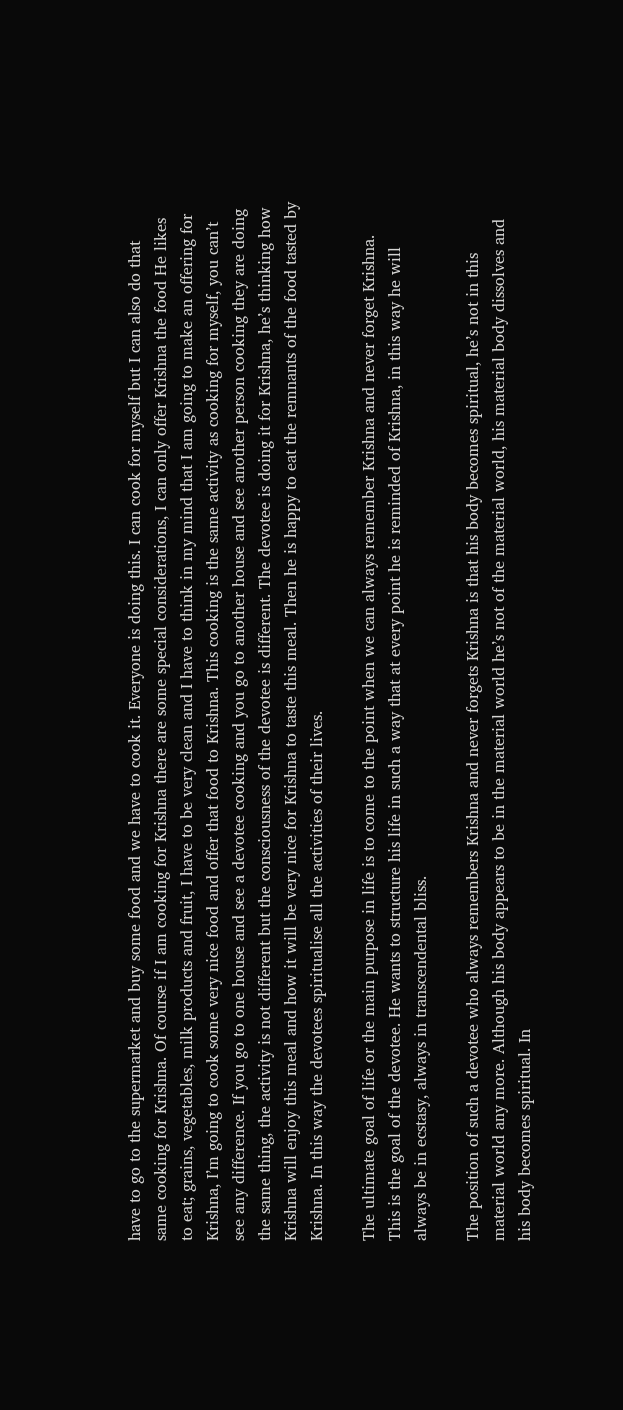have to go to the supermarket and buy some food and we have to cook it. Everyone is doing this. I can cook for myself but I can also do that same cooking for Krishna. Of course if I am cooking for Krishna there are some special considerations, I can only offer Krishna the food He likes to eat; grains, vegetables, milk products and fruit, I have to be very clean and I have to think in my mind that I am going to make an offering for Krishna, I’m going to cook some very nice food and offer that food to Krishna. This cooking is the same activity as cooking for myself, you can’t see any difference. If you go to one house and see a devotee cooking and you go to another house and see another person cooking they are doing the same thing, the activity is not different but the consciousness of the devotee is different. The devotee is doing it for Krishna, he’s thinking how Krishna will enjoy this meal and how it will be very nice for Krishna to taste this meal. Then he is happy to eat the remnants of the food tasted by Krishna. In this way the devotees spiritualise all the activities of their lives.

The ultimate goal of life or the main purpose in life is to come to the point when we can always remember Krishna and never forget Krishna. This is the goal of the devotee. He wants to structure his life in such a way that at every point he is reminded of Krishna, in this way he will always be in ecstasy, always in transcendental bliss.

The position of such a devotee who always remembers Krishna and never forgets Krishna is that his body becomes spiritual, he’s not in this material world any more. Although his body appears to be in the material world he’s not of the material world, his material body dissolves and his body becomes spiritual. In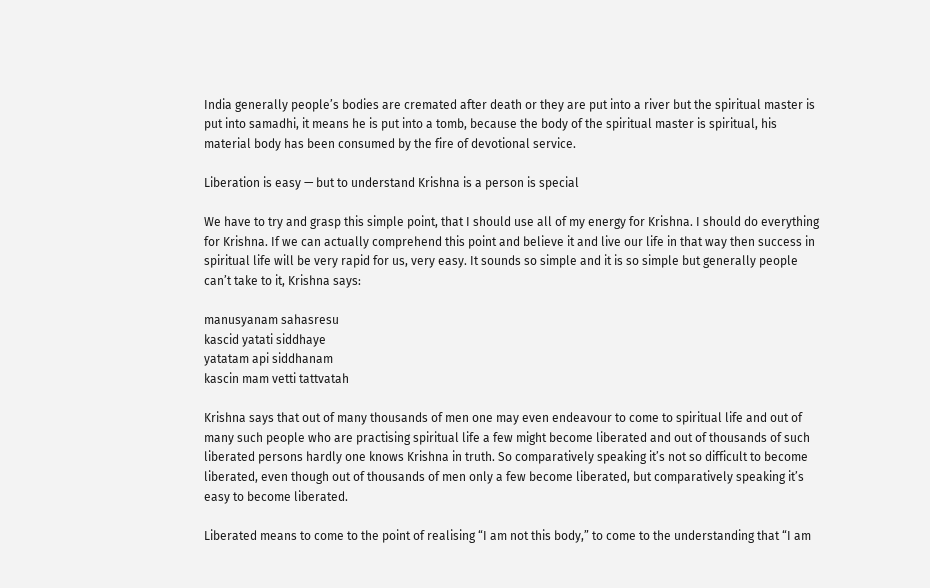India generally people’s bodies are cremated after death or they are put into a river but the spiritual master is put into samadhi, it means he is put into a tomb, because the body of the spiritual master is spiritual, his material body has been consumed by the fire of devotional service.

Liberation is easy — but to understand Krishna is a person is special

We have to try and grasp this simple point, that I should use all of my energy for Krishna. I should do everything for Krishna. If we can actually comprehend this point and believe it and live our life in that way then success in spiritual life will be very rapid for us, very easy. It sounds so simple and it is so simple but generally people can’t take to it, Krishna says:

manusyanam sahasresu
kascid yatati siddhaye
yatatam api siddhanam
kascin mam vetti tattvatah

Krishna says that out of many thousands of men one may even endeavour to come to spiritual life and out of many such people who are practising spiritual life a few might become liberated and out of thousands of such liberated persons hardly one knows Krishna in truth. So comparatively speaking it’s not so difficult to become liberated, even though out of thousands of men only a few become liberated, but comparatively speaking it’s easy to become liberated.

Liberated means to come to the point of realising “I am not this body,” to come to the understanding that “I am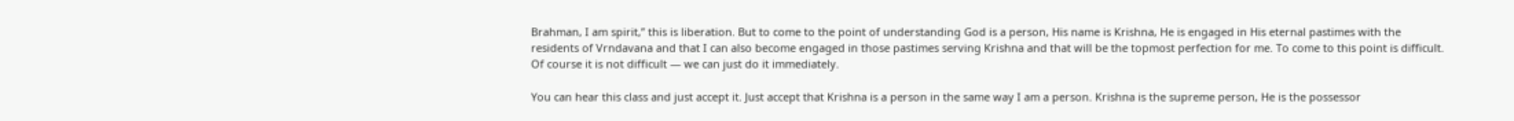Brahman, I am spirit,” this is liberation. But to come to the point of understanding God is a person, His name is Krishna, He is engaged in His eternal pastimes with the residents of Vrndavana and that I can also become engaged in those pastimes serving Krishna and that will be the topmost perfection for me. To come to this point is difficult. Of course it is not difficult — we can just do it immediately.

You can hear this class and just accept it. Just accept that Krishna is a person in the same way I am a person. Krishna is the supreme person, He is the possessor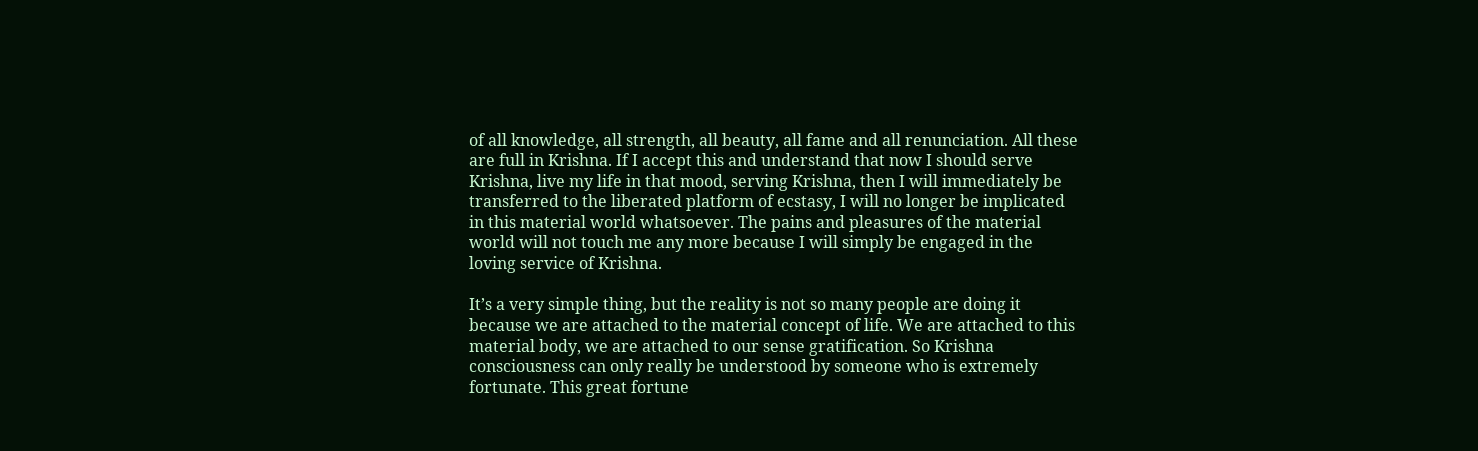of all knowledge, all strength, all beauty, all fame and all renunciation. All these are full in Krishna. If I accept this and understand that now I should serve Krishna, live my life in that mood, serving Krishna, then I will immediately be transferred to the liberated platform of ecstasy, I will no longer be implicated in this material world whatsoever. The pains and pleasures of the material world will not touch me any more because I will simply be engaged in the loving service of Krishna.

It’s a very simple thing, but the reality is not so many people are doing it because we are attached to the material concept of life. We are attached to this material body, we are attached to our sense gratification. So Krishna consciousness can only really be understood by someone who is extremely fortunate. This great fortune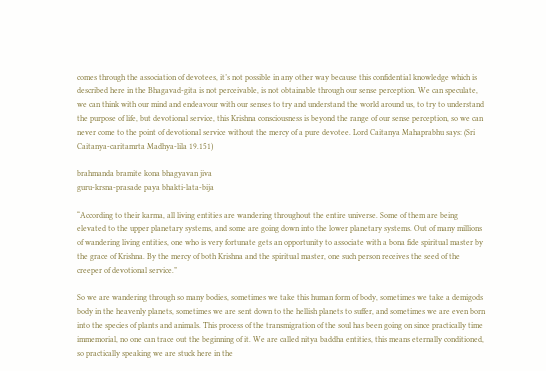comes through the association of devotees, it’s not possible in any other way because this confidential knowledge which is described here in the Bhagavad-gita is not perceivable, is not obtainable through our sense perception. We can speculate, we can think with our mind and endeavour with our senses to try and understand the world around us, to try to understand the purpose of life, but devotional service, this Krishna consciousness is beyond the range of our sense perception, so we can never come to the point of devotional service without the mercy of a pure devotee. Lord Caitanya Mahaprabhu says: (Sri Caitanya-caritamrta Madhya-lila 19.151)

brahmanda bramite kona bhagyavan jiva
guru-krsna-prasade paya bhakti-lata-bija

“According to their karma, all living entities are wandering throughout the entire universe. Some of them are being elevated to the upper planetary systems, and some are going down into the lower planetary systems. Out of many millions of wandering living entities, one who is very fortunate gets an opportunity to associate with a bona fide spiritual master by the grace of Krishna. By the mercy of both Krishna and the spiritual master, one such person receives the seed of the creeper of devotional service.”

So we are wandering through so many bodies, sometimes we take this human form of body, sometimes we take a demigods body in the heavenly planets, sometimes we are sent down to the hellish planets to suffer, and sometimes we are even born into the species of plants and animals. This process of the transmigration of the soul has been going on since practically time immemorial, no one can trace out the beginning of it. We are called nitya baddha entities, this means eternally conditioned, so practically speaking we are stuck here in the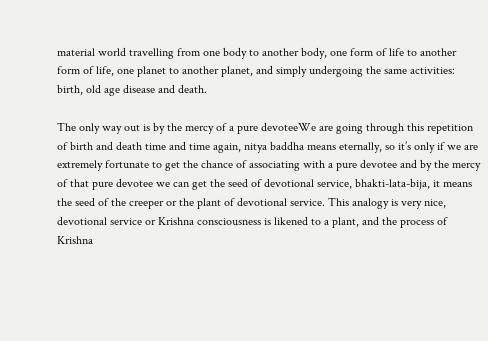material world travelling from one body to another body, one form of life to another form of life, one planet to another planet, and simply undergoing the same activities: birth, old age disease and death.

The only way out is by the mercy of a pure devoteeWe are going through this repetition of birth and death time and time again, nitya baddha means eternally, so it’s only if we are extremely fortunate to get the chance of associating with a pure devotee and by the mercy of that pure devotee we can get the seed of devotional service, bhakti-lata-bija, it means the seed of the creeper or the plant of devotional service. This analogy is very nice, devotional service or Krishna consciousness is likened to a plant, and the process of Krishna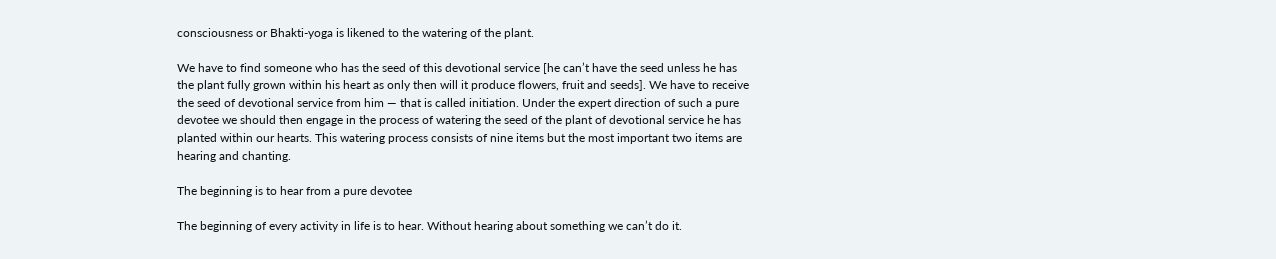consciousness or Bhakti-yoga is likened to the watering of the plant.

We have to find someone who has the seed of this devotional service [he can’t have the seed unless he has the plant fully grown within his heart as only then will it produce flowers, fruit and seeds]. We have to receive the seed of devotional service from him — that is called initiation. Under the expert direction of such a pure devotee we should then engage in the process of watering the seed of the plant of devotional service he has planted within our hearts. This watering process consists of nine items but the most important two items are hearing and chanting.

The beginning is to hear from a pure devotee

The beginning of every activity in life is to hear. Without hearing about something we can’t do it.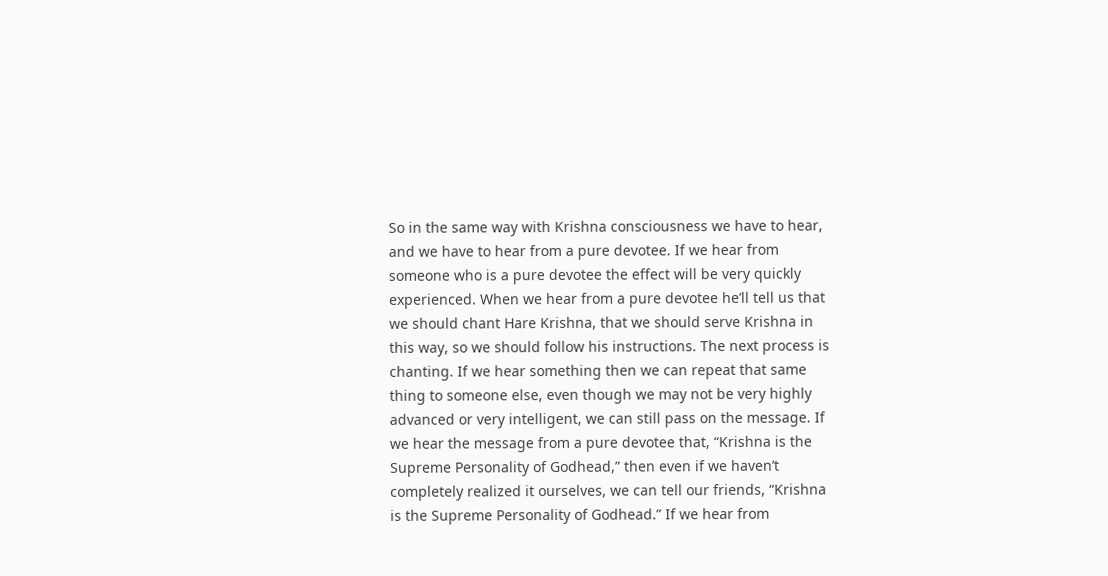So in the same way with Krishna consciousness we have to hear, and we have to hear from a pure devotee. If we hear from someone who is a pure devotee the effect will be very quickly experienced. When we hear from a pure devotee he’ll tell us that we should chant Hare Krishna, that we should serve Krishna in this way, so we should follow his instructions. The next process is chanting. If we hear something then we can repeat that same thing to someone else, even though we may not be very highly advanced or very intelligent, we can still pass on the message. If we hear the message from a pure devotee that, “Krishna is the Supreme Personality of Godhead,” then even if we haven’t completely realized it ourselves, we can tell our friends, “Krishna is the Supreme Personality of Godhead.” If we hear from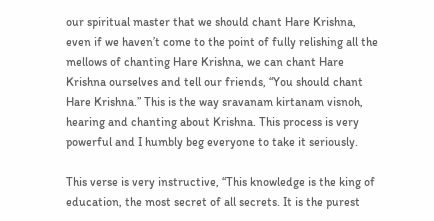our spiritual master that we should chant Hare Krishna, even if we haven’t come to the point of fully relishing all the mellows of chanting Hare Krishna, we can chant Hare Krishna ourselves and tell our friends, “You should chant Hare Krishna.” This is the way sravanam kirtanam visnoh, hearing and chanting about Krishna. This process is very powerful and I humbly beg everyone to take it seriously.

This verse is very instructive, “This knowledge is the king of education, the most secret of all secrets. It is the purest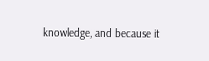knowledge, and because it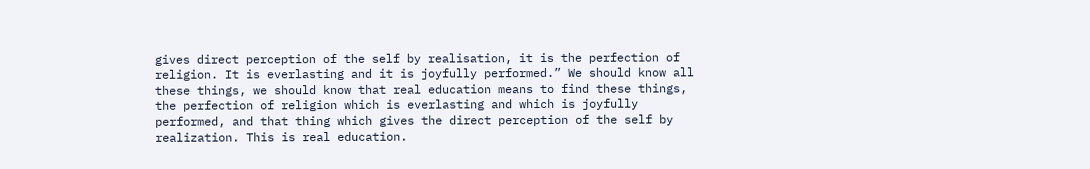gives direct perception of the self by realisation, it is the perfection of religion. It is everlasting and it is joyfully performed.” We should know all these things, we should know that real education means to find these things, the perfection of religion which is everlasting and which is joyfully performed, and that thing which gives the direct perception of the self by realization. This is real education.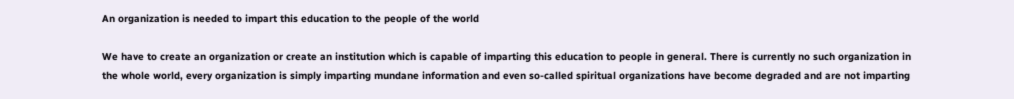An organization is needed to impart this education to the people of the world

We have to create an organization or create an institution which is capable of imparting this education to people in general. There is currently no such organization in the whole world, every organization is simply imparting mundane information and even so-called spiritual organizations have become degraded and are not imparting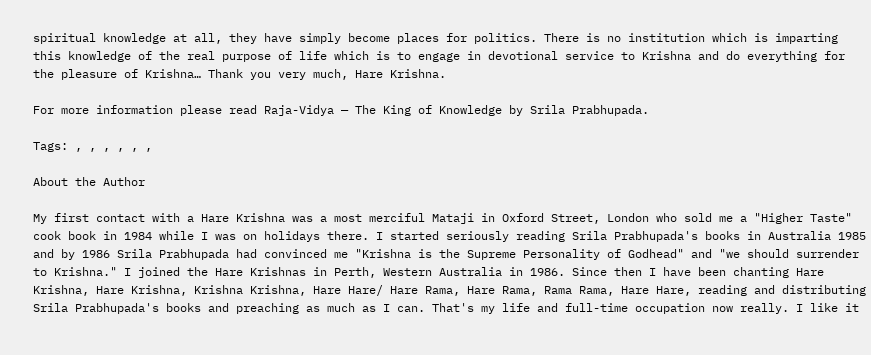spiritual knowledge at all, they have simply become places for politics. There is no institution which is imparting this knowledge of the real purpose of life which is to engage in devotional service to Krishna and do everything for the pleasure of Krishna… Thank you very much, Hare Krishna.

For more information please read Raja-Vidya — The King of Knowledge by Srila Prabhupada.

Tags: , , , , , ,

About the Author

My first contact with a Hare Krishna was a most merciful Mataji in Oxford Street, London who sold me a "Higher Taste" cook book in 1984 while I was on holidays there. I started seriously reading Srila Prabhupada's books in Australia 1985 and by 1986 Srila Prabhupada had convinced me "Krishna is the Supreme Personality of Godhead" and "we should surrender to Krishna." I joined the Hare Krishnas in Perth, Western Australia in 1986. Since then I have been chanting Hare Krishna, Hare Krishna, Krishna Krishna, Hare Hare/ Hare Rama, Hare Rama, Rama Rama, Hare Hare, reading and distributing Srila Prabhupada's books and preaching as much as I can. That's my life and full-time occupation now really. I like it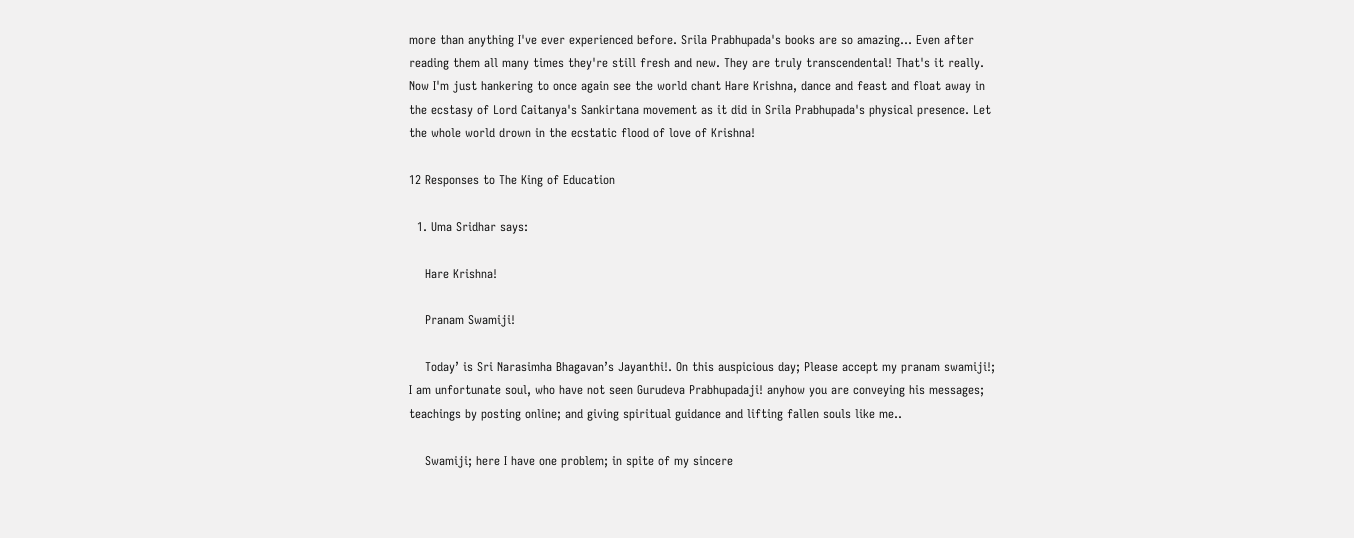more than anything I've ever experienced before. Srila Prabhupada's books are so amazing... Even after reading them all many times they're still fresh and new. They are truly transcendental! That's it really. Now I'm just hankering to once again see the world chant Hare Krishna, dance and feast and float away in the ecstasy of Lord Caitanya's Sankirtana movement as it did in Srila Prabhupada's physical presence. Let the whole world drown in the ecstatic flood of love of Krishna!

12 Responses to The King of Education

  1. Uma Sridhar says:

    Hare Krishna!

    Pranam Swamiji!

    Today’ is Sri Narasimha Bhagavan’s Jayanthi!. On this auspicious day; Please accept my pranam swamiji!; I am unfortunate soul, who have not seen Gurudeva Prabhupadaji! anyhow you are conveying his messages; teachings by posting online; and giving spiritual guidance and lifting fallen souls like me..

    Swamiji; here I have one problem; in spite of my sincere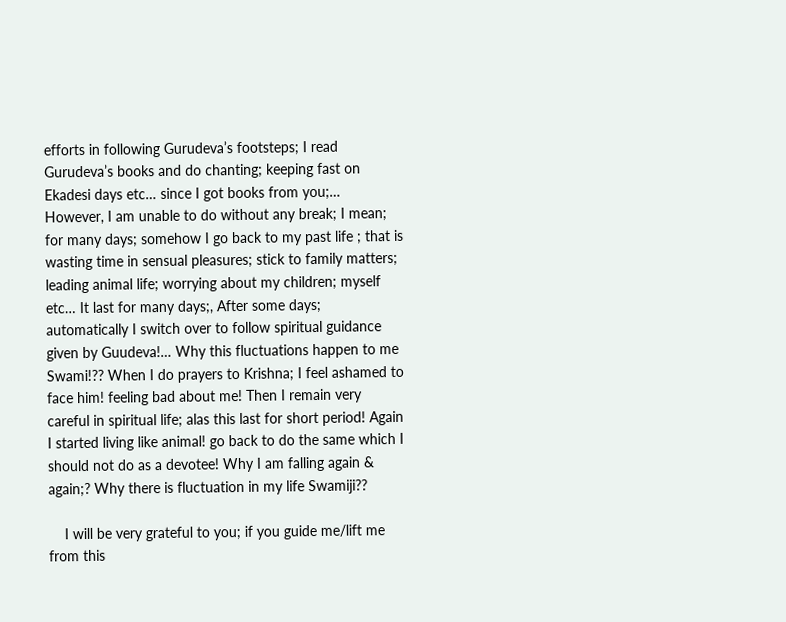efforts in following Gurudeva’s footsteps; I read Gurudeva’s books and do chanting; keeping fast on Ekadesi days etc… since I got books from you;… However, I am unable to do without any break; I mean; for many days; somehow I go back to my past life ; that is wasting time in sensual pleasures; stick to family matters; leading animal life; worrying about my children; myself etc… It last for many days;, After some days; automatically I switch over to follow spiritual guidance given by Guudeva!… Why this fluctuations happen to me Swami!?? When I do prayers to Krishna; I feel ashamed to face him! feeling bad about me! Then I remain very careful in spiritual life; alas this last for short period! Again I started living like animal! go back to do the same which I should not do as a devotee! Why I am falling again & again;? Why there is fluctuation in my life Swamiji??

    I will be very grateful to you; if you guide me/lift me from this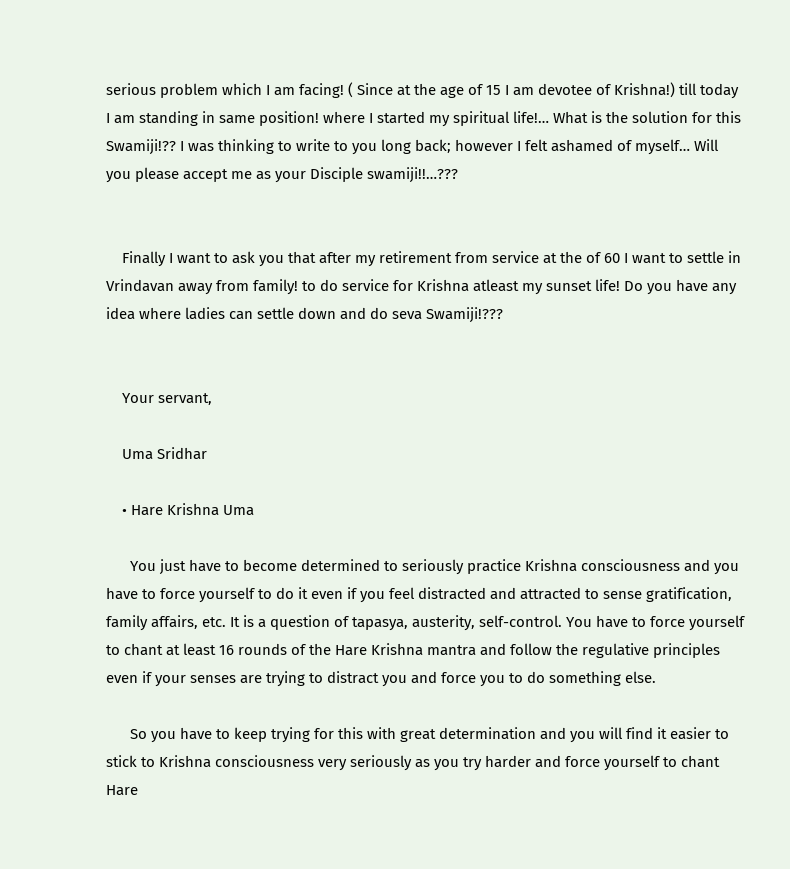serious problem which I am facing! ( Since at the age of 15 I am devotee of Krishna!) till today I am standing in same position! where I started my spiritual life!… What is the solution for this Swamiji!?? I was thinking to write to you long back; however I felt ashamed of myself… Will you please accept me as your Disciple swamiji!!…???


    Finally I want to ask you that after my retirement from service at the of 60 I want to settle in Vrindavan away from family! to do service for Krishna atleast my sunset life! Do you have any idea where ladies can settle down and do seva Swamiji!???


    Your servant,

    Uma Sridhar

    • Hare Krishna Uma

      You just have to become determined to seriously practice Krishna consciousness and you have to force yourself to do it even if you feel distracted and attracted to sense gratification, family affairs, etc. It is a question of tapasya, austerity, self-control. You have to force yourself to chant at least 16 rounds of the Hare Krishna mantra and follow the regulative principles even if your senses are trying to distract you and force you to do something else.

      So you have to keep trying for this with great determination and you will find it easier to stick to Krishna consciousness very seriously as you try harder and force yourself to chant Hare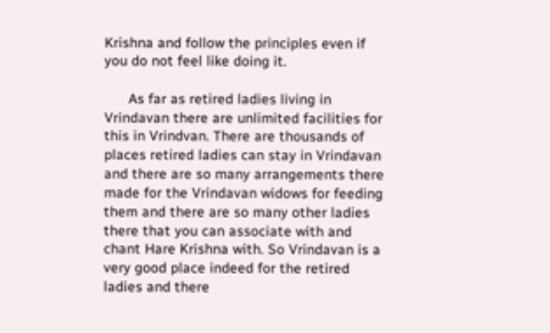Krishna and follow the principles even if you do not feel like doing it.

      As far as retired ladies living in Vrindavan there are unlimited facilities for this in Vrindvan. There are thousands of places retired ladies can stay in Vrindavan and there are so many arrangements there made for the Vrindavan widows for feeding them and there are so many other ladies there that you can associate with and chant Hare Krishna with. So Vrindavan is a very good place indeed for the retired ladies and there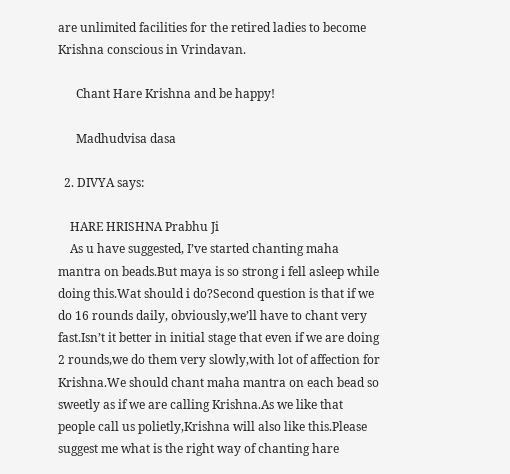are unlimited facilities for the retired ladies to become Krishna conscious in Vrindavan.

      Chant Hare Krishna and be happy!

      Madhudvisa dasa

  2. DIVYA says:

    HARE HRISHNA Prabhu Ji
    As u have suggested, I’ve started chanting maha mantra on beads.But maya is so strong i fell asleep while doing this.Wat should i do?Second question is that if we do 16 rounds daily, obviously,we’ll have to chant very fast.Isn’t it better in initial stage that even if we are doing 2 rounds,we do them very slowly,with lot of affection for Krishna.We should chant maha mantra on each bead so sweetly as if we are calling Krishna.As we like that people call us polietly,Krishna will also like this.Please suggest me what is the right way of chanting hare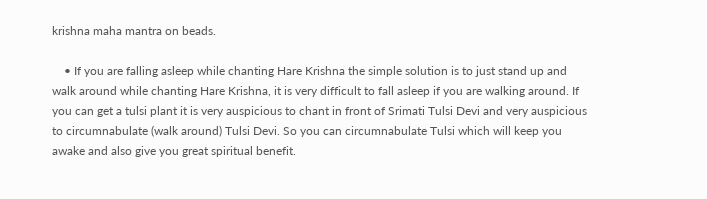krishna maha mantra on beads.

    • If you are falling asleep while chanting Hare Krishna the simple solution is to just stand up and walk around while chanting Hare Krishna, it is very difficult to fall asleep if you are walking around. If you can get a tulsi plant it is very auspicious to chant in front of Srimati Tulsi Devi and very auspicious to circumnabulate (walk around) Tulsi Devi. So you can circumnabulate Tulsi which will keep you awake and also give you great spiritual benefit.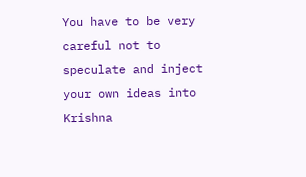You have to be very careful not to speculate and inject your own ideas into Krishna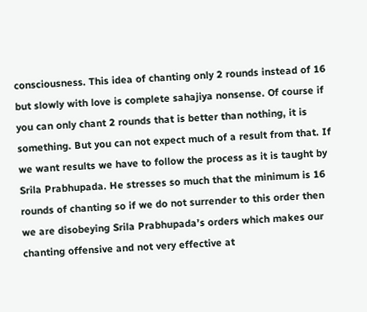consciousness. This idea of chanting only 2 rounds instead of 16 but slowly with love is complete sahajiya nonsense. Of course if you can only chant 2 rounds that is better than nothing, it is something. But you can not expect much of a result from that. If we want results we have to follow the process as it is taught by Srila Prabhupada. He stresses so much that the minimum is 16 rounds of chanting so if we do not surrender to this order then we are disobeying Srila Prabhupada’s orders which makes our chanting offensive and not very effective at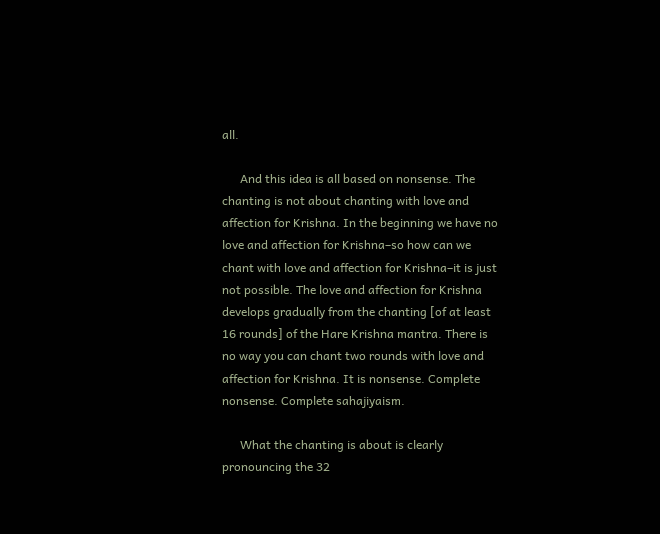all.

      And this idea is all based on nonsense. The chanting is not about chanting with love and affection for Krishna. In the beginning we have no love and affection for Krishna–so how can we chant with love and affection for Krishna–it is just not possible. The love and affection for Krishna develops gradually from the chanting [of at least 16 rounds] of the Hare Krishna mantra. There is no way you can chant two rounds with love and affection for Krishna. It is nonsense. Complete nonsense. Complete sahajiyaism.

      What the chanting is about is clearly pronouncing the 32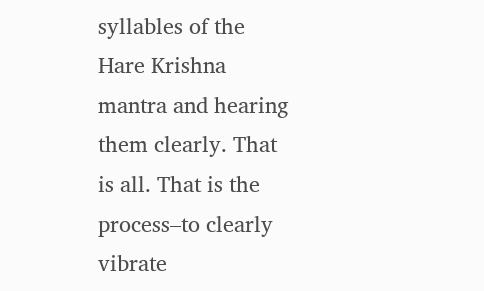syllables of the Hare Krishna mantra and hearing them clearly. That is all. That is the process–to clearly vibrate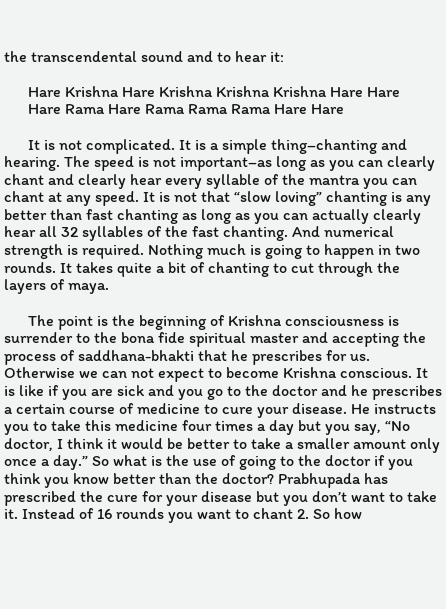the transcendental sound and to hear it:

      Hare Krishna Hare Krishna Krishna Krishna Hare Hare
      Hare Rama Hare Rama Rama Rama Hare Hare

      It is not complicated. It is a simple thing–chanting and hearing. The speed is not important–as long as you can clearly chant and clearly hear every syllable of the mantra you can chant at any speed. It is not that “slow loving” chanting is any better than fast chanting as long as you can actually clearly hear all 32 syllables of the fast chanting. And numerical strength is required. Nothing much is going to happen in two rounds. It takes quite a bit of chanting to cut through the layers of maya.

      The point is the beginning of Krishna consciousness is surrender to the bona fide spiritual master and accepting the process of saddhana-bhakti that he prescribes for us. Otherwise we can not expect to become Krishna conscious. It is like if you are sick and you go to the doctor and he prescribes a certain course of medicine to cure your disease. He instructs you to take this medicine four times a day but you say, “No doctor, I think it would be better to take a smaller amount only once a day.” So what is the use of going to the doctor if you think you know better than the doctor? Prabhupada has prescribed the cure for your disease but you don’t want to take it. Instead of 16 rounds you want to chant 2. So how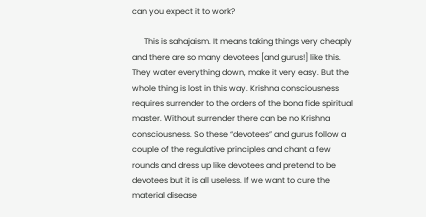can you expect it to work?

      This is sahajaism. It means taking things very cheaply and there are so many devotees [and gurus!] like this. They water everything down, make it very easy. But the whole thing is lost in this way. Krishna consciousness requires surrender to the orders of the bona fide spiritual master. Without surrender there can be no Krishna consciousness. So these “devotees” and gurus follow a couple of the regulative principles and chant a few rounds and dress up like devotees and pretend to be devotees but it is all useless. If we want to cure the material disease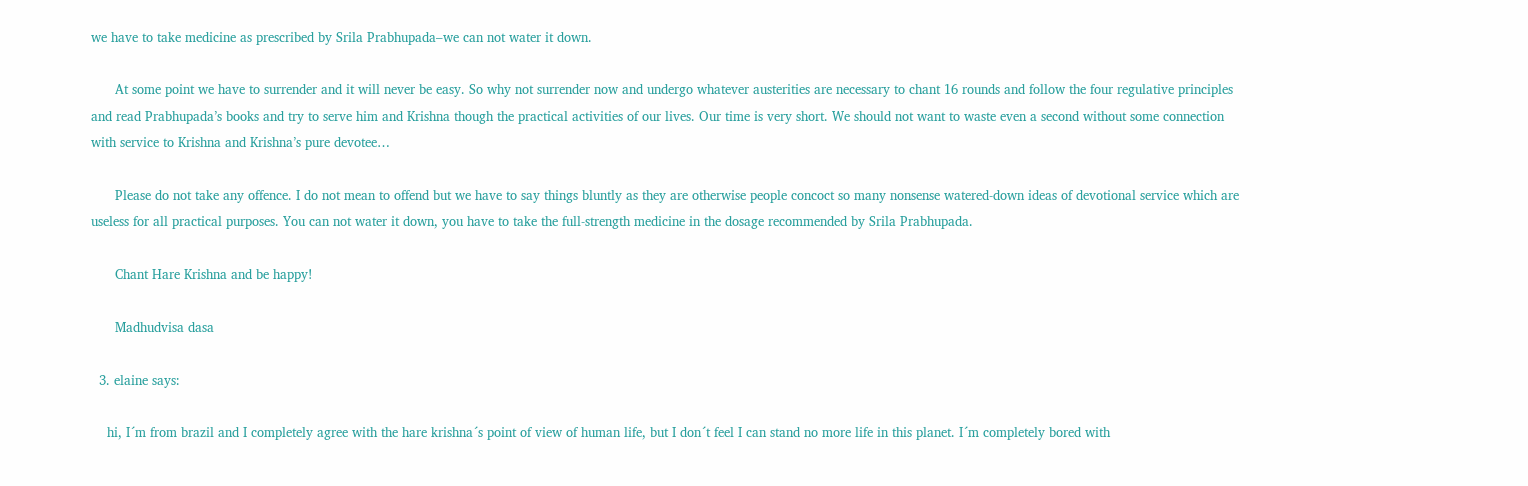we have to take medicine as prescribed by Srila Prabhupada–we can not water it down.

      At some point we have to surrender and it will never be easy. So why not surrender now and undergo whatever austerities are necessary to chant 16 rounds and follow the four regulative principles and read Prabhupada’s books and try to serve him and Krishna though the practical activities of our lives. Our time is very short. We should not want to waste even a second without some connection with service to Krishna and Krishna’s pure devotee…

      Please do not take any offence. I do not mean to offend but we have to say things bluntly as they are otherwise people concoct so many nonsense watered-down ideas of devotional service which are useless for all practical purposes. You can not water it down, you have to take the full-strength medicine in the dosage recommended by Srila Prabhupada.

      Chant Hare Krishna and be happy!

      Madhudvisa dasa

  3. elaine says:

    hi, I´m from brazil and I completely agree with the hare krishna´s point of view of human life, but I don´t feel I can stand no more life in this planet. I´m completely bored with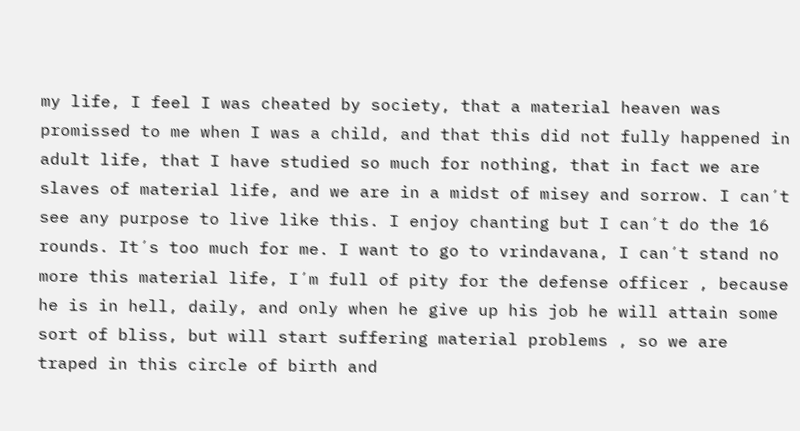my life, I feel I was cheated by society, that a material heaven was promissed to me when I was a child, and that this did not fully happened in adult life, that I have studied so much for nothing, that in fact we are slaves of material life, and we are in a midst of misey and sorrow. I can´t see any purpose to live like this. I enjoy chanting but I can´t do the 16 rounds. It´s too much for me. I want to go to vrindavana, I can´t stand no more this material life, I´m full of pity for the defense officer , because he is in hell, daily, and only when he give up his job he will attain some sort of bliss, but will start suffering material problems , so we are traped in this circle of birth and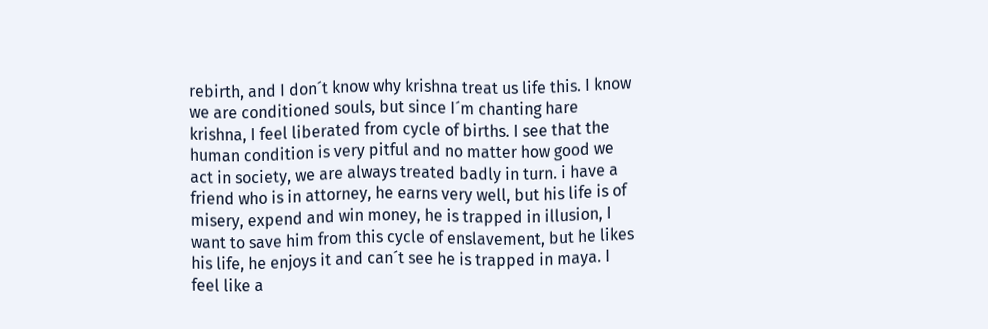rebirth, and I don´t know why krishna treat us life this. I know we are conditioned souls, but since I´m chanting hare krishna, I feel liberated from cycle of births. I see that the human condition is very pitful and no matter how good we act in society, we are always treated badly in turn. i have a friend who is in attorney, he earns very well, but his life is of misery, expend and win money, he is trapped in illusion, I want to save him from this cycle of enslavement, but he likes his life, he enjoys it and can´t see he is trapped in maya. I feel like a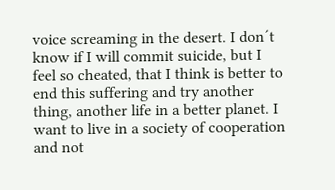voice screaming in the desert. I don´t know if I will commit suicide, but I feel so cheated, that I think is better to end this suffering and try another thing, another life in a better planet. I want to live in a society of cooperation and not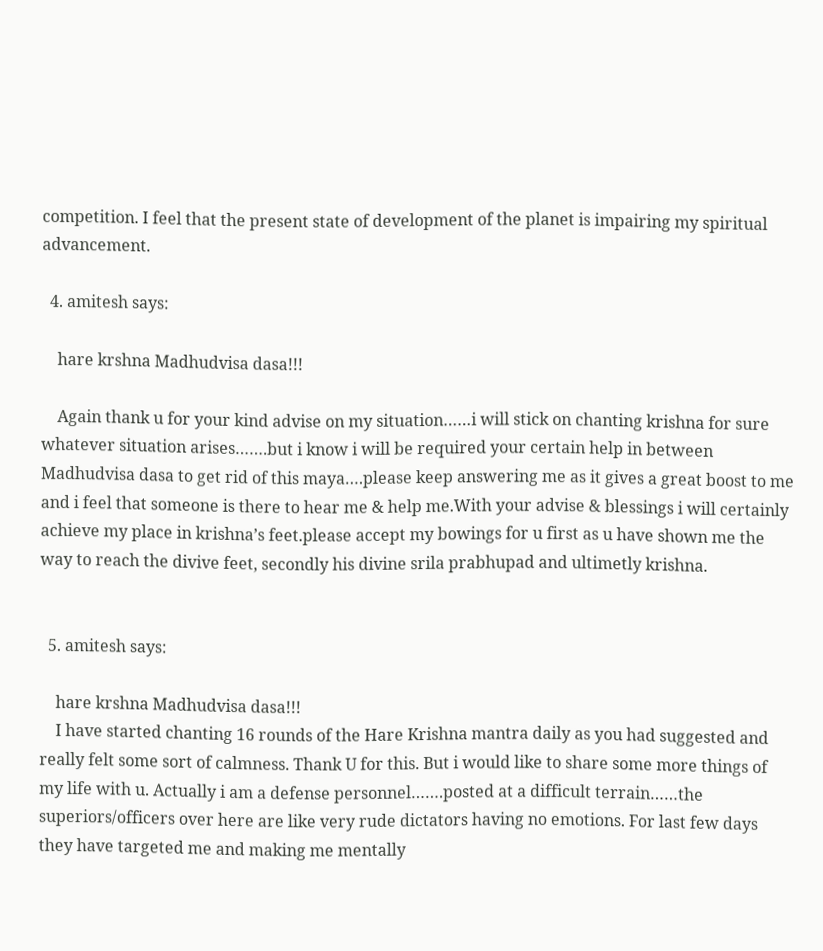competition. I feel that the present state of development of the planet is impairing my spiritual advancement.

  4. amitesh says:

    hare krshna Madhudvisa dasa!!!

    Again thank u for your kind advise on my situation……i will stick on chanting krishna for sure whatever situation arises…….but i know i will be required your certain help in between Madhudvisa dasa to get rid of this maya….please keep answering me as it gives a great boost to me and i feel that someone is there to hear me & help me.With your advise & blessings i will certainly achieve my place in krishna’s feet.please accept my bowings for u first as u have shown me the way to reach the divive feet, secondly his divine srila prabhupad and ultimetly krishna.


  5. amitesh says:

    hare krshna Madhudvisa dasa!!!
    I have started chanting 16 rounds of the Hare Krishna mantra daily as you had suggested and really felt some sort of calmness. Thank U for this. But i would like to share some more things of my life with u. Actually i am a defense personnel…….posted at a difficult terrain……the superiors/officers over here are like very rude dictators having no emotions. For last few days they have targeted me and making me mentally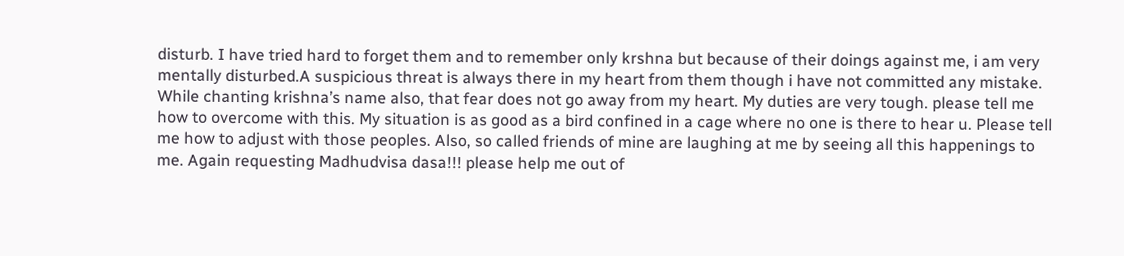disturb. I have tried hard to forget them and to remember only krshna but because of their doings against me, i am very mentally disturbed.A suspicious threat is always there in my heart from them though i have not committed any mistake. While chanting krishna’s name also, that fear does not go away from my heart. My duties are very tough. please tell me how to overcome with this. My situation is as good as a bird confined in a cage where no one is there to hear u. Please tell me how to adjust with those peoples. Also, so called friends of mine are laughing at me by seeing all this happenings to me. Again requesting Madhudvisa dasa!!! please help me out of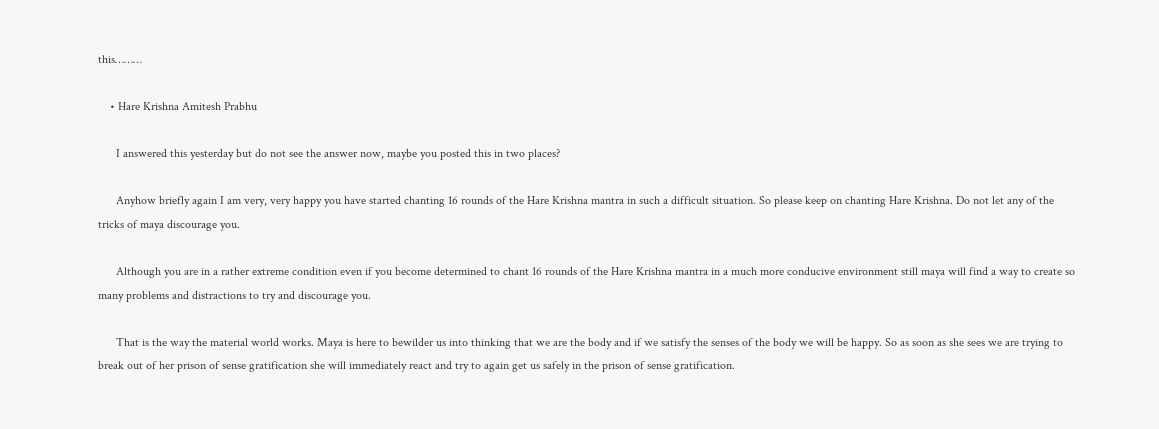this………

    • Hare Krishna Amitesh Prabhu

      I answered this yesterday but do not see the answer now, maybe you posted this in two places?

      Anyhow briefly again I am very, very happy you have started chanting 16 rounds of the Hare Krishna mantra in such a difficult situation. So please keep on chanting Hare Krishna. Do not let any of the tricks of maya discourage you.

      Although you are in a rather extreme condition even if you become determined to chant 16 rounds of the Hare Krishna mantra in a much more conducive environment still maya will find a way to create so many problems and distractions to try and discourage you.

      That is the way the material world works. Maya is here to bewilder us into thinking that we are the body and if we satisfy the senses of the body we will be happy. So as soon as she sees we are trying to break out of her prison of sense gratification she will immediately react and try to again get us safely in the prison of sense gratification.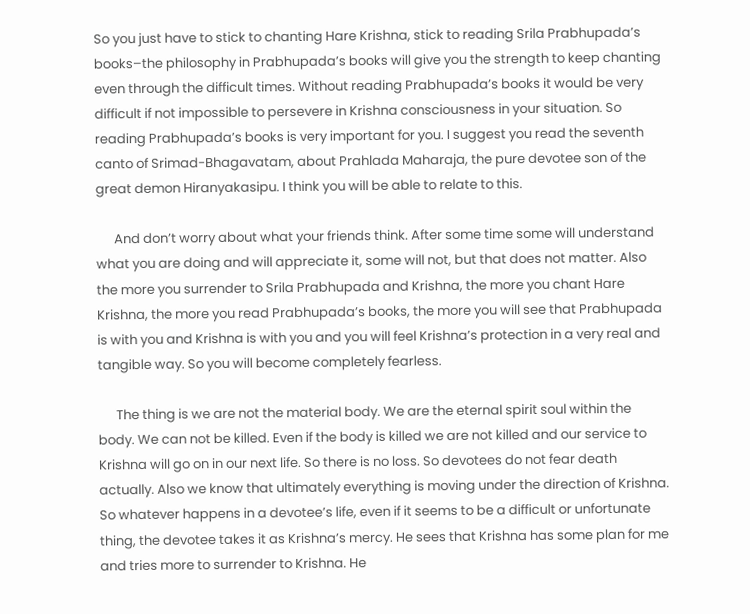So you just have to stick to chanting Hare Krishna, stick to reading Srila Prabhupada’s books–the philosophy in Prabhupada’s books will give you the strength to keep chanting even through the difficult times. Without reading Prabhupada’s books it would be very difficult if not impossible to persevere in Krishna consciousness in your situation. So reading Prabhupada’s books is very important for you. I suggest you read the seventh canto of Srimad-Bhagavatam, about Prahlada Maharaja, the pure devotee son of the great demon Hiranyakasipu. I think you will be able to relate to this.

      And don’t worry about what your friends think. After some time some will understand what you are doing and will appreciate it, some will not, but that does not matter. Also the more you surrender to Srila Prabhupada and Krishna, the more you chant Hare Krishna, the more you read Prabhupada’s books, the more you will see that Prabhupada is with you and Krishna is with you and you will feel Krishna’s protection in a very real and tangible way. So you will become completely fearless.

      The thing is we are not the material body. We are the eternal spirit soul within the body. We can not be killed. Even if the body is killed we are not killed and our service to Krishna will go on in our next life. So there is no loss. So devotees do not fear death actually. Also we know that ultimately everything is moving under the direction of Krishna. So whatever happens in a devotee’s life, even if it seems to be a difficult or unfortunate thing, the devotee takes it as Krishna’s mercy. He sees that Krishna has some plan for me and tries more to surrender to Krishna. He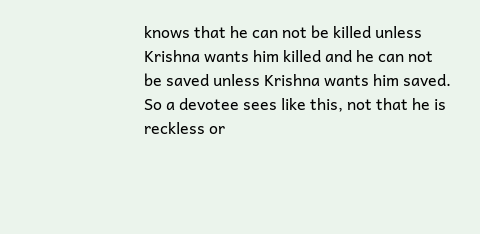knows that he can not be killed unless Krishna wants him killed and he can not be saved unless Krishna wants him saved. So a devotee sees like this, not that he is reckless or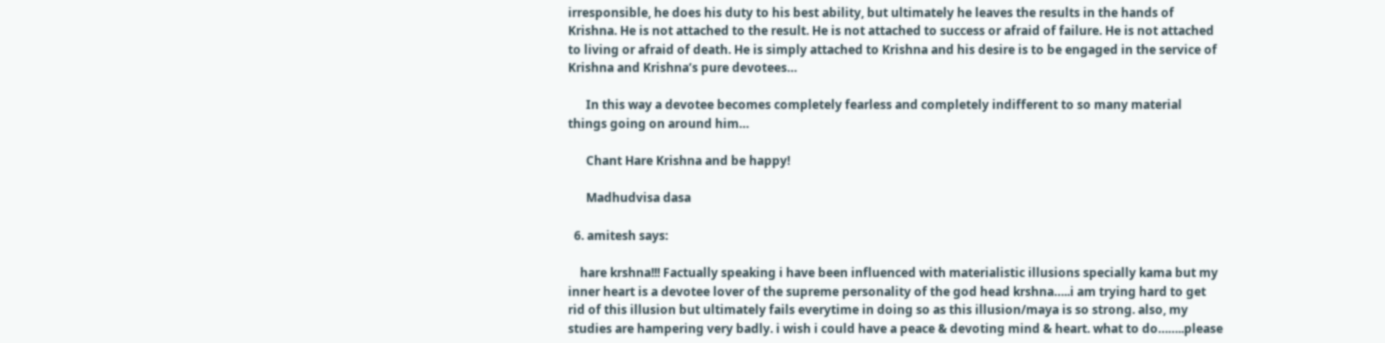irresponsible, he does his duty to his best ability, but ultimately he leaves the results in the hands of Krishna. He is not attached to the result. He is not attached to success or afraid of failure. He is not attached to living or afraid of death. He is simply attached to Krishna and his desire is to be engaged in the service of Krishna and Krishna’s pure devotees…

      In this way a devotee becomes completely fearless and completely indifferent to so many material things going on around him…

      Chant Hare Krishna and be happy!

      Madhudvisa dasa

  6. amitesh says:

    hare krshna!!! Factually speaking i have been influenced with materialistic illusions specially kama but my inner heart is a devotee lover of the supreme personality of the god head krshna…..i am trying hard to get rid of this illusion but ultimately fails everytime in doing so as this illusion/maya is so strong. also, my studies are hampering very badly. i wish i could have a peace & devoting mind & heart. what to do……..please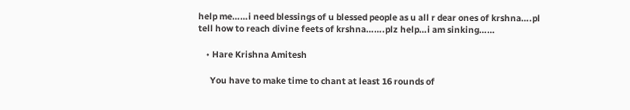help me……i need blessings of u blessed people as u all r dear ones of krshna….pl tell how to reach divine feets of krshna…….plz help…i am sinking……

    • Hare Krishna Amitesh

      You have to make time to chant at least 16 rounds of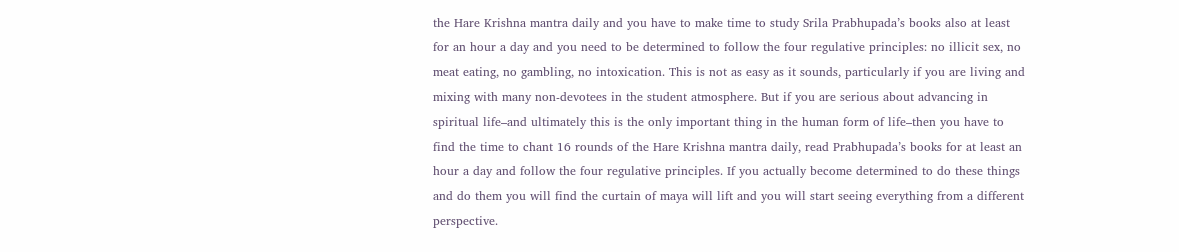the Hare Krishna mantra daily and you have to make time to study Srila Prabhupada’s books also at least for an hour a day and you need to be determined to follow the four regulative principles: no illicit sex, no meat eating, no gambling, no intoxication. This is not as easy as it sounds, particularly if you are living and mixing with many non-devotees in the student atmosphere. But if you are serious about advancing in spiritual life–and ultimately this is the only important thing in the human form of life–then you have to find the time to chant 16 rounds of the Hare Krishna mantra daily, read Prabhupada’s books for at least an hour a day and follow the four regulative principles. If you actually become determined to do these things and do them you will find the curtain of maya will lift and you will start seeing everything from a different perspective.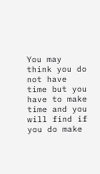You may think you do not have time but you have to make time and you will find if you do make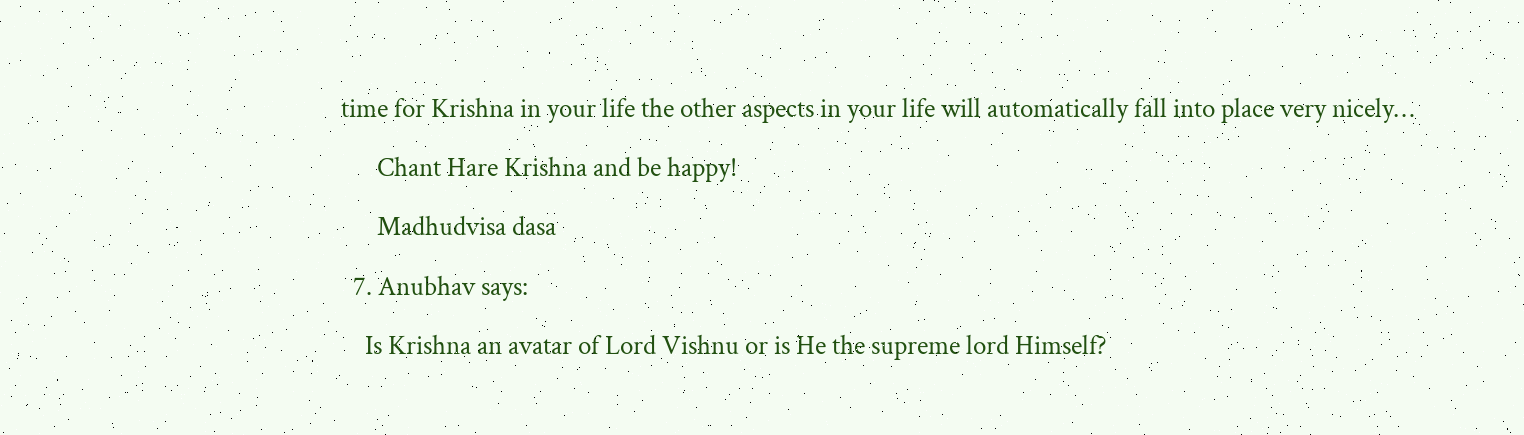time for Krishna in your life the other aspects in your life will automatically fall into place very nicely…

      Chant Hare Krishna and be happy!

      Madhudvisa dasa

  7. Anubhav says:

    Is Krishna an avatar of Lord Vishnu or is He the supreme lord Himself?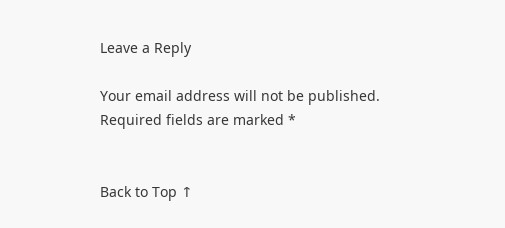Leave a Reply

Your email address will not be published. Required fields are marked *


Back to Top ↑